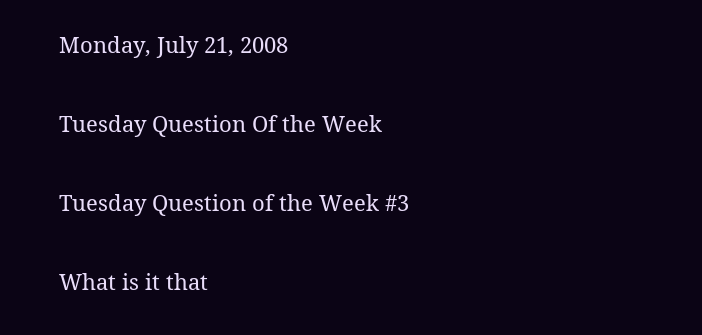Monday, July 21, 2008

Tuesday Question Of the Week

Tuesday Question of the Week #3

What is it that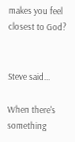makes you feel closest to God?


Steve said...

When there's something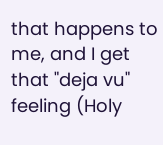that happens to me, and I get that "deja vu" feeling (Holy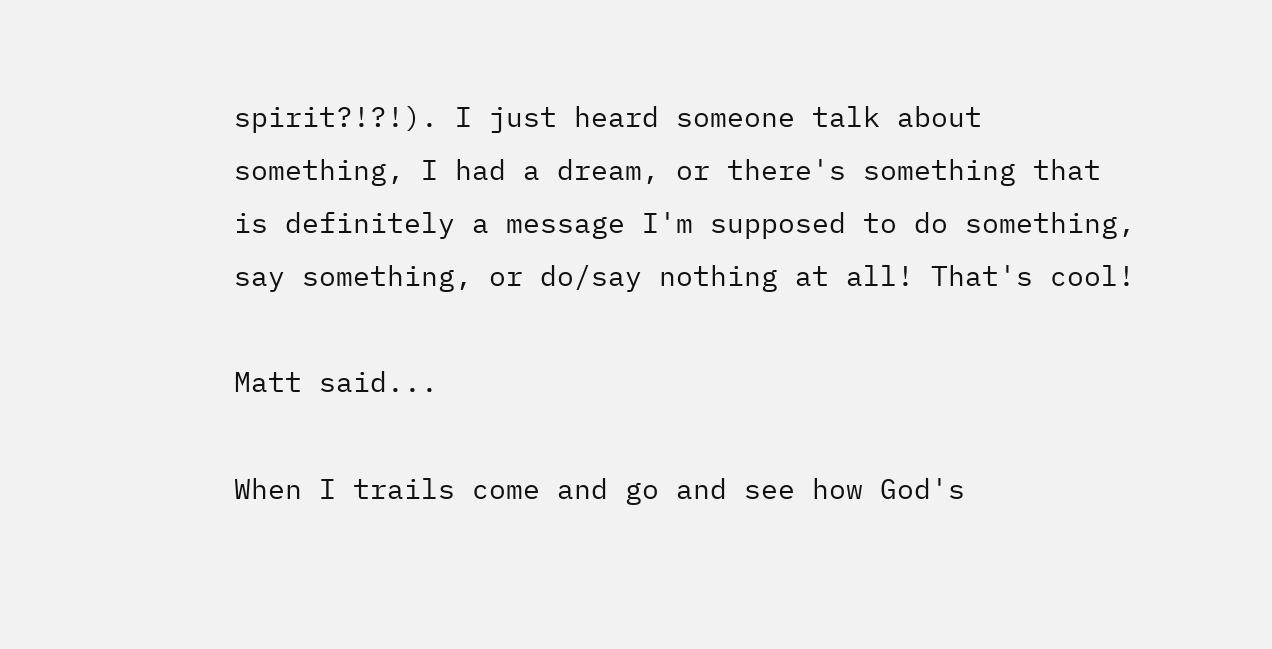spirit?!?!). I just heard someone talk about something, I had a dream, or there's something that is definitely a message I'm supposed to do something, say something, or do/say nothing at all! That's cool!

Matt said...

When I trails come and go and see how God's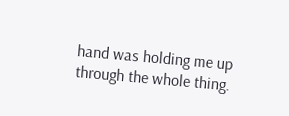hand was holding me up through the whole thing.